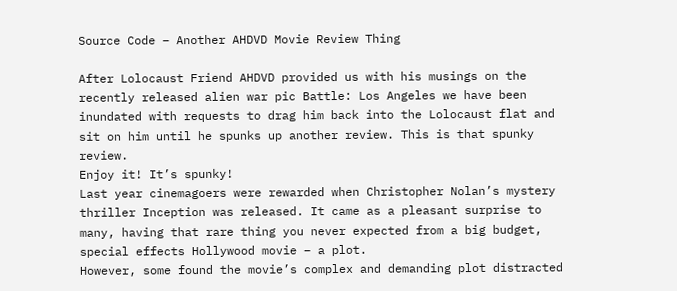Source Code – Another AHDVD Movie Review Thing

After Lolocaust Friend AHDVD provided us with his musings on the recently released alien war pic Battle: Los Angeles we have been inundated with requests to drag him back into the Lolocaust flat and sit on him until he spunks up another review. This is that spunky review.
Enjoy it! It’s spunky!
Last year cinemagoers were rewarded when Christopher Nolan’s mystery thriller Inception was released. It came as a pleasant surprise to many, having that rare thing you never expected from a big budget, special effects Hollywood movie – a plot.
However, some found the movie’s complex and demanding plot distracted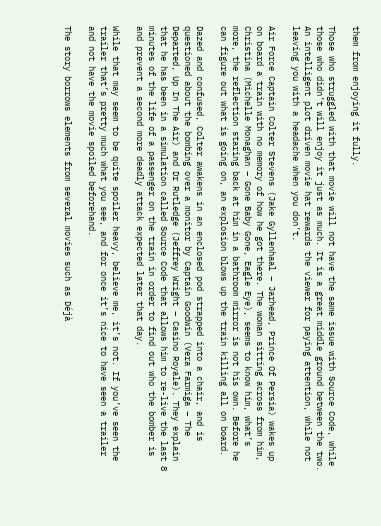them from enjoying it fully.

Those who struggled with that movie will not have the same issue with Source Code, while those who didn’t will enjoy it just as much. It is a great middle ground between the two. An intelligent plot driven movie hat rewards the viewer for paying attention, while not leaving you with a headache when you don’t.

Air Force Captain Colter Stevens (Jake Gyllenhaal – Jarhead, Prince Of Persia) wakes up on board a train with no memory of how he got there. The woman sitting across from him, Christina (Michelle Monaghan – Gone Baby Gone, Eagle Eye), seems to know him, what’s more, the reflection staring back at him in a bathroom mirror is not his own. Before he can figure out what is going on, an explosion blows up the train killing all on board.

Dazed and confused, Colter awakens in an enclosed pod strapped into a chair, and is questioned about the bombing over a monitor by Captain Goodwin (Vera Farmiga – The Departed, Up In The Air) and Dr Rutledge (Jeffrey Wright – Casino Royale). They explain that he has been in a simulation called Source Code that allows him to re-live the last 8 minutes of the life of a passenger on the train in order to find out who the bomber is and prevent a second more deadly attack expected later that day.

While that may seem to be quite spoiler heavy, believe me, it’s not. If you’ve seen the trailer that’s pretty much what you see, and for once it’s nice to have seen a trailer and not have the movie spoiled beforehand.

The story borrows elements from several movies such as Déjà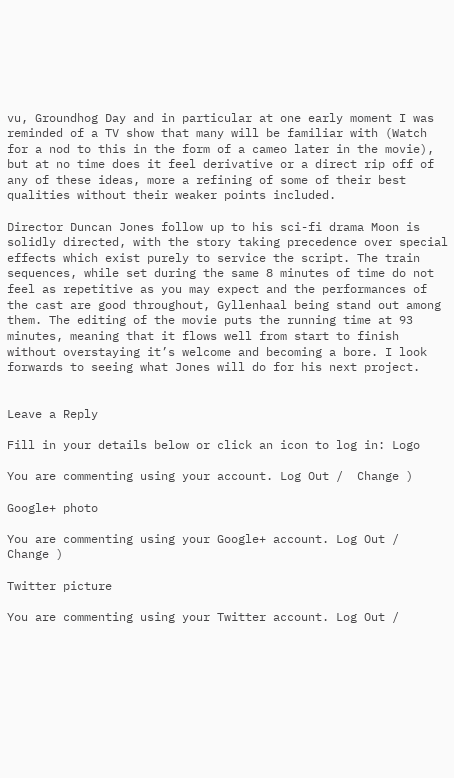vu, Groundhog Day and in particular at one early moment I was reminded of a TV show that many will be familiar with (Watch for a nod to this in the form of a cameo later in the movie), but at no time does it feel derivative or a direct rip off of any of these ideas, more a refining of some of their best qualities without their weaker points included.

Director Duncan Jones follow up to his sci-fi drama Moon is solidly directed, with the story taking precedence over special effects which exist purely to service the script. The train sequences, while set during the same 8 minutes of time do not feel as repetitive as you may expect and the performances of the cast are good throughout, Gyllenhaal being stand out among them. The editing of the movie puts the running time at 93 minutes, meaning that it flows well from start to finish without overstaying it’s welcome and becoming a bore. I look forwards to seeing what Jones will do for his next project.


Leave a Reply

Fill in your details below or click an icon to log in: Logo

You are commenting using your account. Log Out /  Change )

Google+ photo

You are commenting using your Google+ account. Log Out /  Change )

Twitter picture

You are commenting using your Twitter account. Log Out /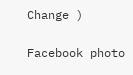Change )

Facebook photo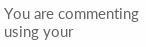You are commenting using your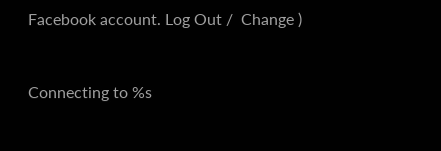Facebook account. Log Out /  Change )


Connecting to %s